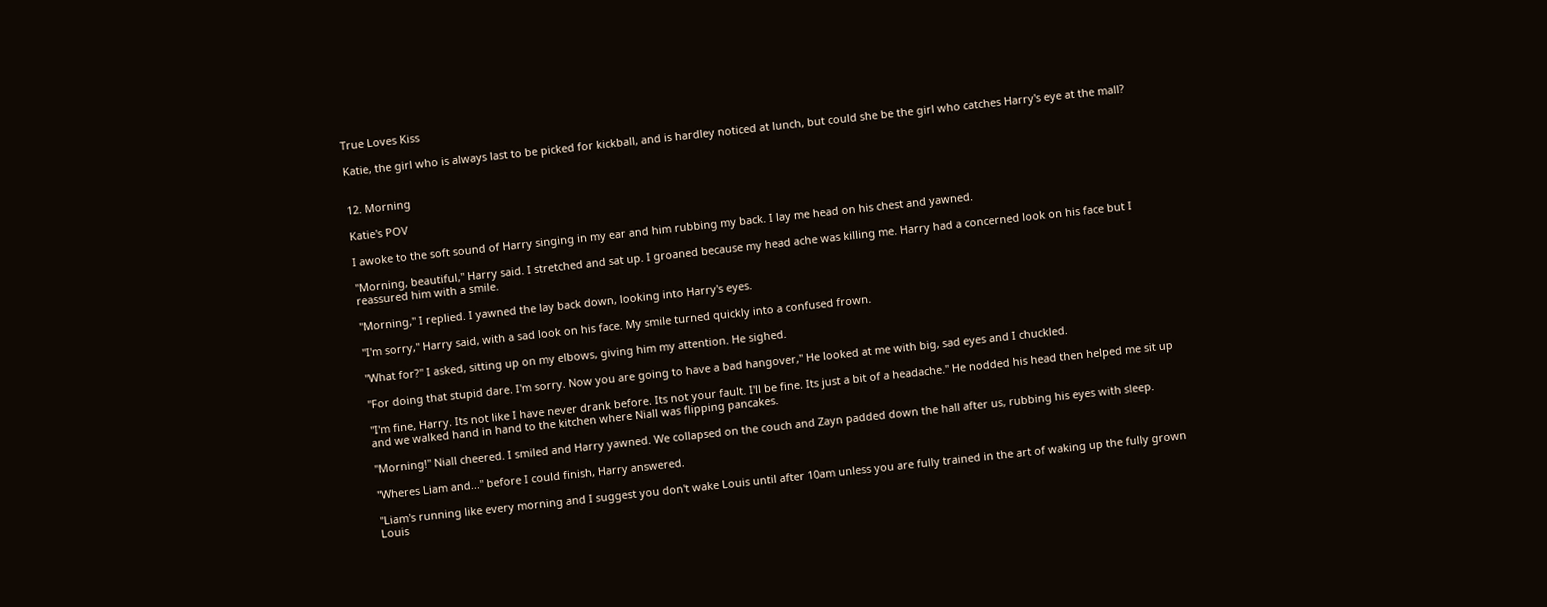True Loves Kiss

Katie, the girl who is always last to be picked for kickball, and is hardley noticed at lunch, but could she be the girl who catches Harry's eye at the mall?


12. Morning

Katie's POV

I awoke to the soft sound of Harry singing in my ear and him rubbing my back. I lay me head on his chest and yawned.

"Morning, beautiful," Harry said. I stretched and sat up. I groaned because my head ache was killing me. Harry had a concerned look on his face but I reassured him with a smile.

"Morning," I replied. I yawned the lay back down, looking into Harry's eyes.

"I'm sorry," Harry said, with a sad look on his face. My smile turned quickly into a confused frown.

"What for?" I asked, sitting up on my elbows, giving him my attention. He sighed.

"For doing that stupid dare. I'm sorry. Now you are going to have a bad hangover," He looked at me with big, sad eyes and I chuckled.

"I'm fine, Harry. Its not like I have never drank before. Its not your fault. I'll be fine. Its just a bit of a headache." He nodded his head then helped me sit up and we walked hand in hand to the kitchen where Niall was flipping pancakes.

"Morning!" Niall cheered. I smiled and Harry yawned. We collapsed on the couch and Zayn padded down the hall after us, rubbing his eyes with sleep.

"Wheres Liam and..." before I could finish, Harry answered.

"Liam's running like every morning and I suggest you don't wake Louis until after 10am unless you are fully trained in the art of waking up the fully grown Louis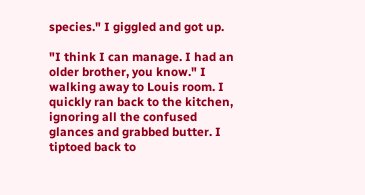species." I giggled and got up.

"I think I can manage. I had an older brother, you know." I walking away to Louis room. I quickly ran back to the kitchen, ignoring all the confused glances and grabbed butter. I tiptoed back to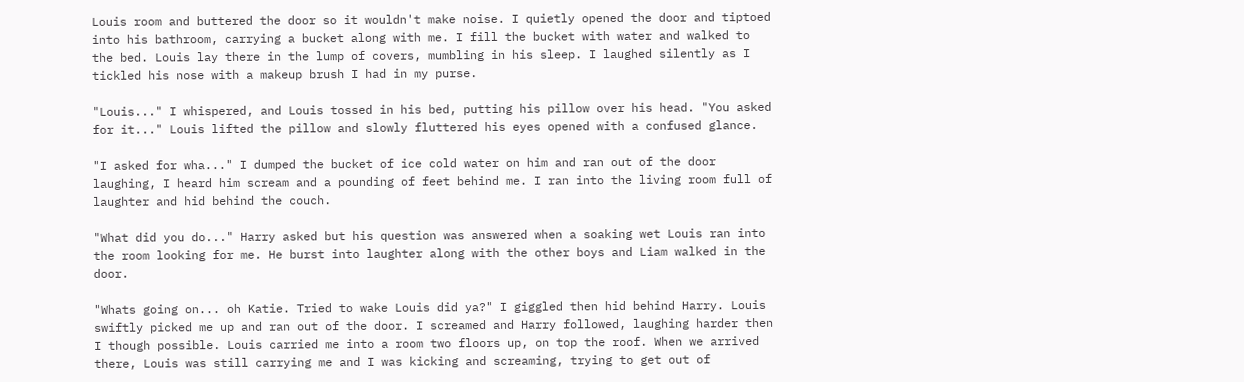Louis room and buttered the door so it wouldn't make noise. I quietly opened the door and tiptoed into his bathroom, carrying a bucket along with me. I fill the bucket with water and walked to the bed. Louis lay there in the lump of covers, mumbling in his sleep. I laughed silently as I tickled his nose with a makeup brush I had in my purse.

"Louis..." I whispered, and Louis tossed in his bed, putting his pillow over his head. "You asked for it..." Louis lifted the pillow and slowly fluttered his eyes opened with a confused glance.

"I asked for wha..." I dumped the bucket of ice cold water on him and ran out of the door laughing, I heard him scream and a pounding of feet behind me. I ran into the living room full of laughter and hid behind the couch.

"What did you do..." Harry asked but his question was answered when a soaking wet Louis ran into the room looking for me. He burst into laughter along with the other boys and Liam walked in the door.

"Whats going on... oh Katie. Tried to wake Louis did ya?" I giggled then hid behind Harry. Louis swiftly picked me up and ran out of the door. I screamed and Harry followed, laughing harder then I though possible. Louis carried me into a room two floors up, on top the roof. When we arrived there, Louis was still carrying me and I was kicking and screaming, trying to get out of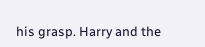his grasp. Harry and the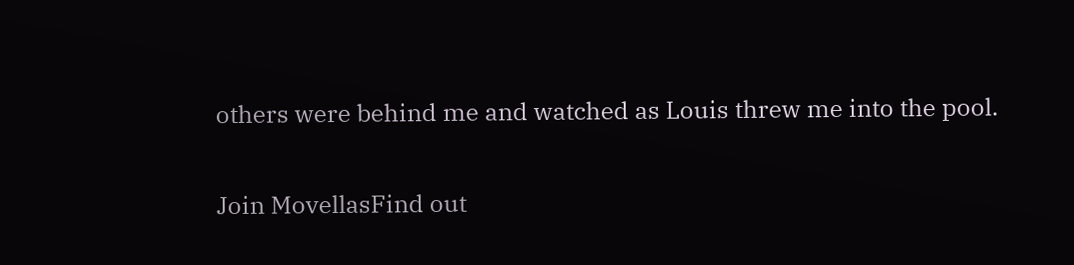others were behind me and watched as Louis threw me into the pool.

Join MovellasFind out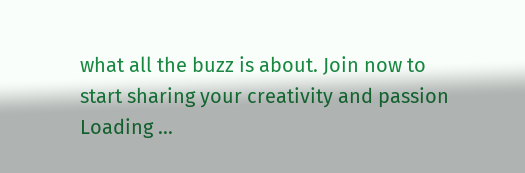what all the buzz is about. Join now to start sharing your creativity and passion
Loading ...